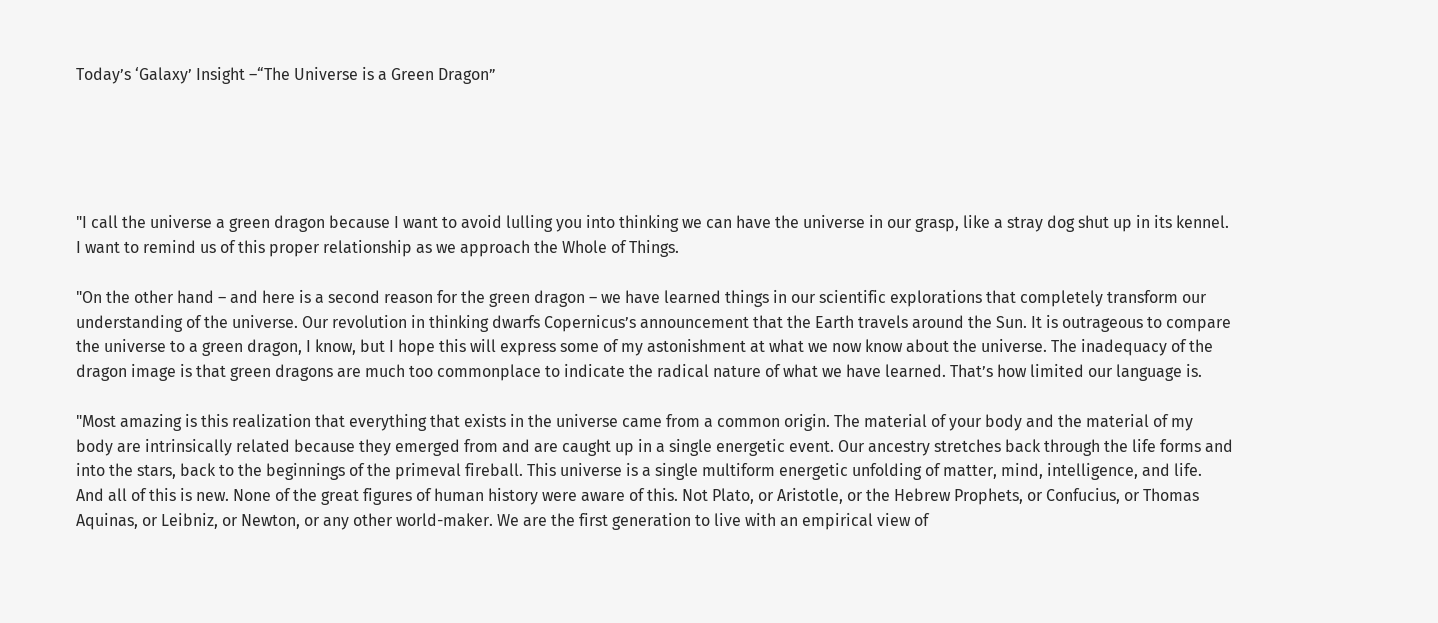Today’s ‘Galaxy’ Insight –“The Universe is a Green Dragon”





"I call the universe a green dragon because I want to avoid lulling you into thinking we can have the universe in our grasp, like a stray dog shut up in its kennel. I want to remind us of this proper relationship as we approach the Whole of Things.

"On the other hand – and here is a second reason for the green dragon – we have learned things in our scientific explorations that completely transform our understanding of the universe. Our revolution in thinking dwarfs Copernicus’s announcement that the Earth travels around the Sun. It is outrageous to compare the universe to a green dragon, I know, but I hope this will express some of my astonishment at what we now know about the universe. The inadequacy of the dragon image is that green dragons are much too commonplace to indicate the radical nature of what we have learned. That’s how limited our language is.

"Most amazing is this realization that everything that exists in the universe came from a common origin. The material of your body and the material of my body are intrinsically related because they emerged from and are caught up in a single energetic event. Our ancestry stretches back through the life forms and into the stars, back to the beginnings of the primeval fireball. This universe is a single multiform energetic unfolding of matter, mind, intelligence, and life. And all of this is new. None of the great figures of human history were aware of this. Not Plato, or Aristotle, or the Hebrew Prophets, or Confucius, or Thomas Aquinas, or Leibniz, or Newton, or any other world-maker. We are the first generation to live with an empirical view of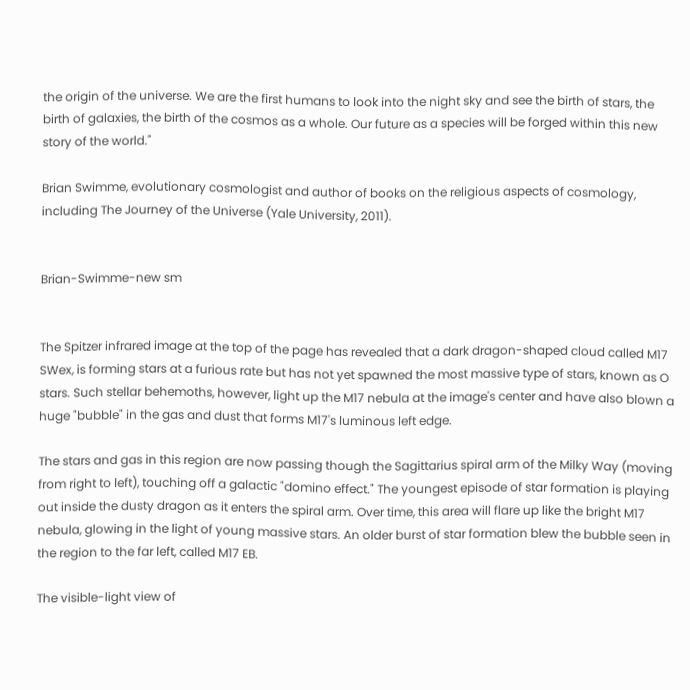the origin of the universe. We are the first humans to look into the night sky and see the birth of stars, the birth of galaxies, the birth of the cosmos as a whole. Our future as a species will be forged within this new story of the world."

Brian Swimme, evolutionary cosmologist and author of books on the religious aspects of cosmology, including The Journey of the Universe (Yale University, 2011).


Brian-Swimme-new sm


The Spitzer infrared image at the top of the page has revealed that a dark dragon-shaped cloud called M17 SWex, is forming stars at a furious rate but has not yet spawned the most massive type of stars, known as O stars. Such stellar behemoths, however, light up the M17 nebula at the image's center and have also blown a huge "bubble" in the gas and dust that forms M17's luminous left edge.

The stars and gas in this region are now passing though the Sagittarius spiral arm of the Milky Way (moving from right to left), touching off a galactic "domino effect." The youngest episode of star formation is playing out inside the dusty dragon as it enters the spiral arm. Over time, this area will flare up like the bright M17 nebula, glowing in the light of young massive stars. An older burst of star formation blew the bubble seen in the region to the far left, called M17 EB.

The visible-light view of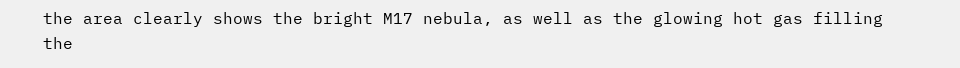the area clearly shows the bright M17 nebula, as well as the glowing hot gas filling the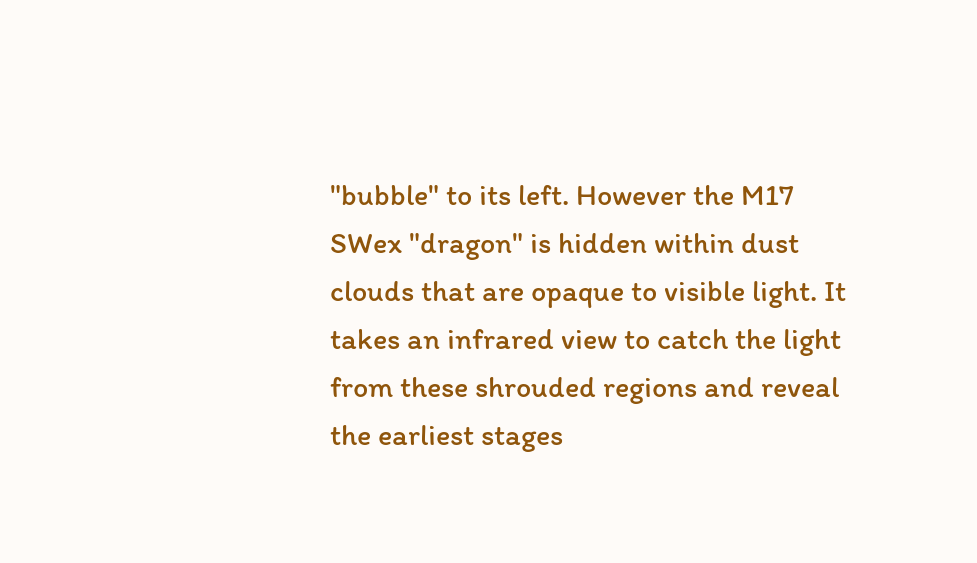"bubble" to its left. However the M17 SWex "dragon" is hidden within dust clouds that are opaque to visible light. It takes an infrared view to catch the light from these shrouded regions and reveal the earliest stages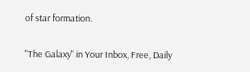of star formation.


"The Galaxy" in Your Inbox, Free, Daily